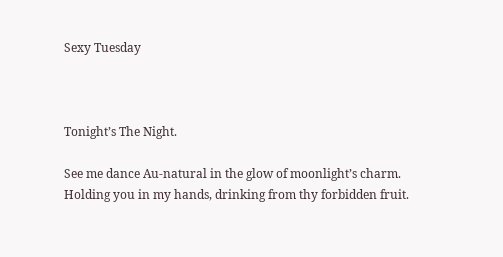Sexy Tuesday



Tonight’s The Night.

See me dance Au-natural in the glow of moonlight’s charm.
Holding you in my hands, drinking from thy forbidden fruit.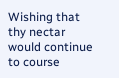Wishing that thy nectar would continue to course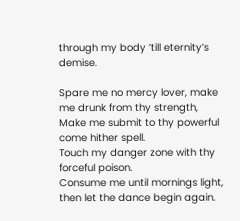through my body ’till eternity’s demise.

Spare me no mercy lover, make me drunk from thy strength,
Make me submit to thy powerful come hither spell.
Touch my danger zone with thy forceful poison.
Consume me until mornings light, then let the dance begin again.